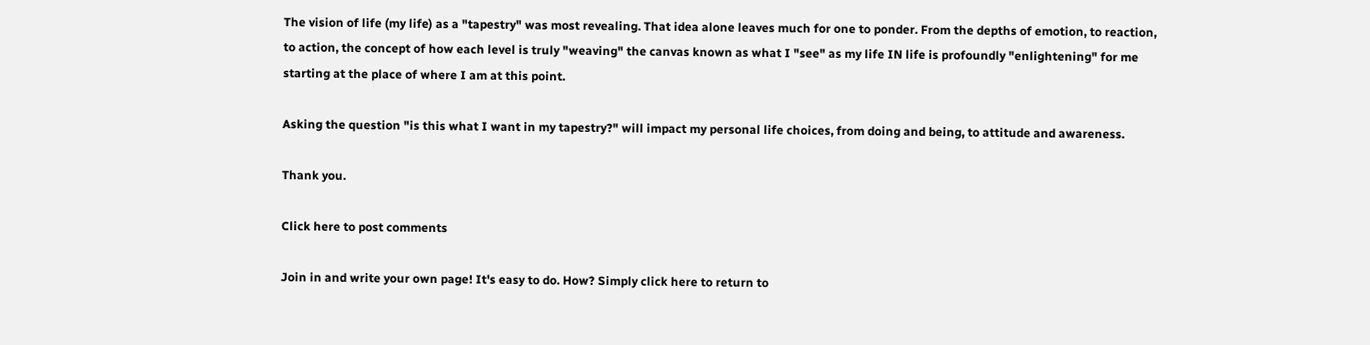The vision of life (my life) as a "tapestry" was most revealing. That idea alone leaves much for one to ponder. From the depths of emotion, to reaction, to action, the concept of how each level is truly "weaving" the canvas known as what I "see" as my life IN life is profoundly "enlightening" for me starting at the place of where I am at this point.

Asking the question "is this what I want in my tapestry?" will impact my personal life choices, from doing and being, to attitude and awareness.

Thank you.

Click here to post comments

Join in and write your own page! It's easy to do. How? Simply click here to return to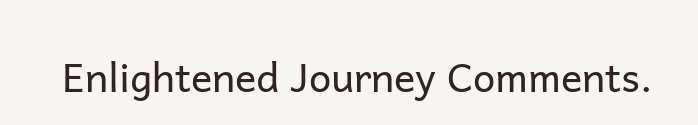Enlightened Journey Comments.